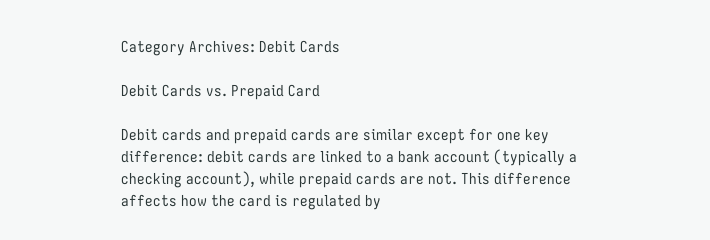Category Archives: Debit Cards

Debit Cards vs. Prepaid Card

Debit cards and prepaid cards are similar except for one key difference: debit cards are linked to a bank account (typically a checking account), while prepaid cards are not. This difference affects how the card is regulated by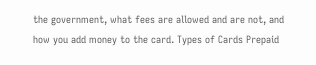the government, what fees are allowed and are not, and how you add money to the card. Types of Cards Prepaid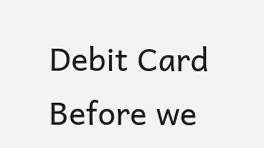Debit Card Before we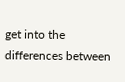get into the differences between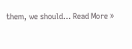them, we should… Read More »